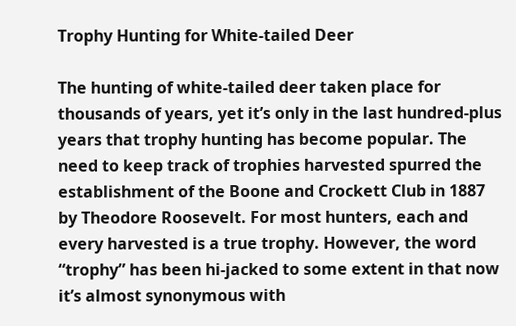Trophy Hunting for White-tailed Deer

The hunting of white-tailed deer taken place for thousands of years, yet it’s only in the last hundred-plus years that trophy hunting has become popular. The need to keep track of trophies harvested spurred the establishment of the Boone and Crockett Club in 1887 by Theodore Roosevelt. For most hunters, each and every harvested is a true trophy. However, the word “trophy” has been hi-jacked to some extent in that now it’s almost synonymous with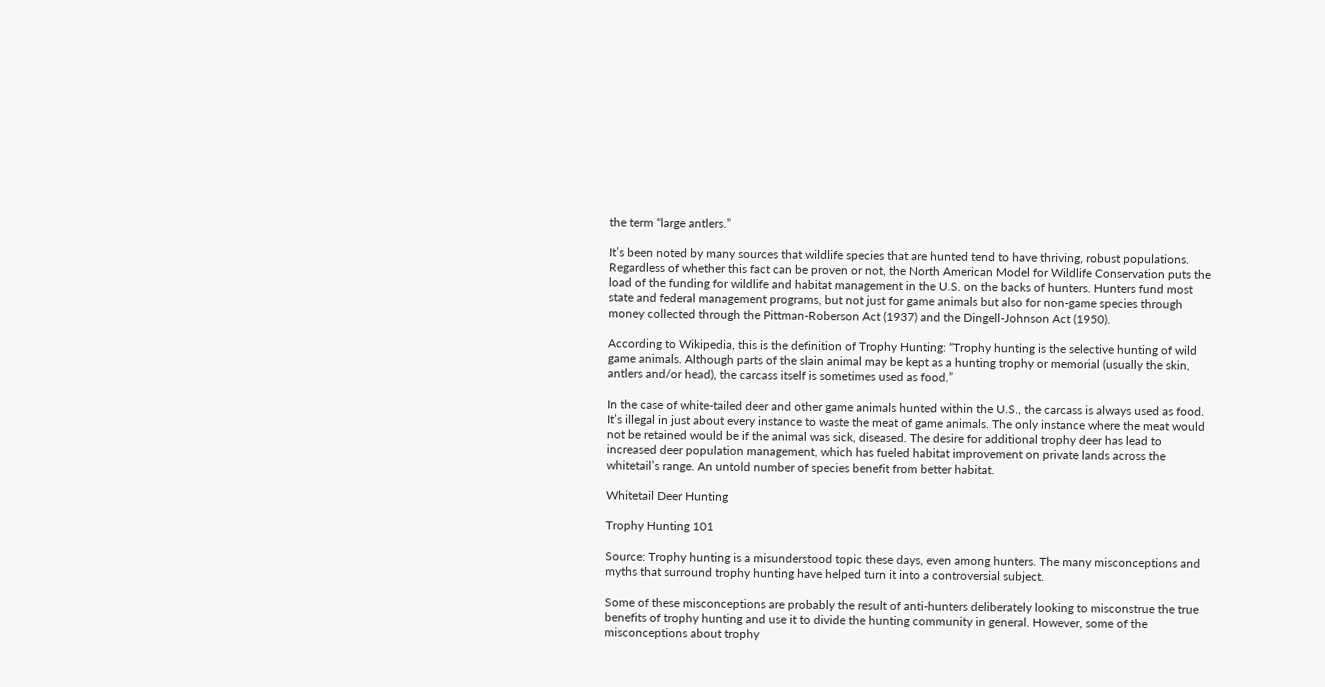the term “large antlers.”

It’s been noted by many sources that wildlife species that are hunted tend to have thriving, robust populations. Regardless of whether this fact can be proven or not, the North American Model for Wildlife Conservation puts the load of the funding for wildlife and habitat management in the U.S. on the backs of hunters. Hunters fund most state and federal management programs, but not just for game animals but also for non-game species through money collected through the Pittman-Roberson Act (1937) and the Dingell-Johnson Act (1950).

According to Wikipedia, this is the definition of Trophy Hunting: “Trophy hunting is the selective hunting of wild game animals. Although parts of the slain animal may be kept as a hunting trophy or memorial (usually the skin, antlers and/or head), the carcass itself is sometimes used as food.”

In the case of white-tailed deer and other game animals hunted within the U.S., the carcass is always used as food. It’s illegal in just about every instance to waste the meat of game animals. The only instance where the meat would not be retained would be if the animal was sick, diseased. The desire for additional trophy deer has lead to increased deer population management, which has fueled habitat improvement on private lands across the whitetail’s range. An untold number of species benefit from better habitat.

Whitetail Deer Hunting

Trophy Hunting 101

Source: Trophy hunting is a misunderstood topic these days, even among hunters. The many misconceptions and myths that surround trophy hunting have helped turn it into a controversial subject.

Some of these misconceptions are probably the result of anti-hunters deliberately looking to misconstrue the true benefits of trophy hunting and use it to divide the hunting community in general. However, some of the misconceptions about trophy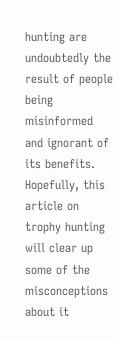hunting are undoubtedly the result of people being misinformed and ignorant of its benefits. Hopefully, this article on trophy hunting will clear up some of the misconceptions about it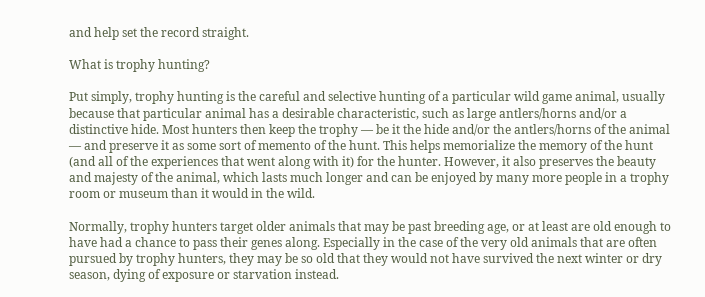and help set the record straight.

What is trophy hunting?

Put simply, trophy hunting is the careful and selective hunting of a particular wild game animal, usually because that particular animal has a desirable characteristic, such as large antlers/horns and/or a distinctive hide. Most hunters then keep the trophy — be it the hide and/or the antlers/horns of the animal — and preserve it as some sort of memento of the hunt. This helps memorialize the memory of the hunt (and all of the experiences that went along with it) for the hunter. However, it also preserves the beauty and majesty of the animal, which lasts much longer and can be enjoyed by many more people in a trophy room or museum than it would in the wild.

Normally, trophy hunters target older animals that may be past breeding age, or at least are old enough to have had a chance to pass their genes along. Especially in the case of the very old animals that are often pursued by trophy hunters, they may be so old that they would not have survived the next winter or dry season, dying of exposure or starvation instead.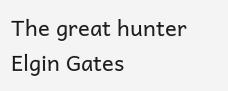The great hunter Elgin Gates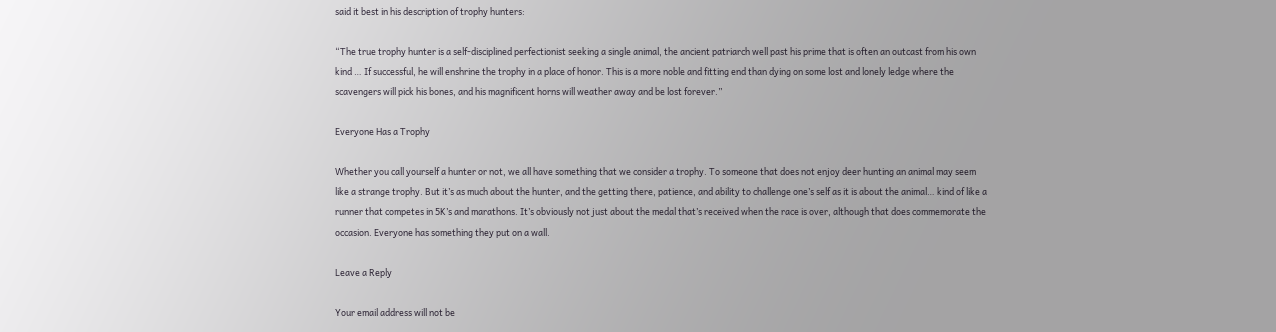said it best in his description of trophy hunters:

“The true trophy hunter is a self-disciplined perfectionist seeking a single animal, the ancient patriarch well past his prime that is often an outcast from his own kind … If successful, he will enshrine the trophy in a place of honor. This is a more noble and fitting end than dying on some lost and lonely ledge where the scavengers will pick his bones, and his magnificent horns will weather away and be lost forever.”

Everyone Has a Trophy

Whether you call yourself a hunter or not, we all have something that we consider a trophy. To someone that does not enjoy deer hunting an animal may seem like a strange trophy. But it’s as much about the hunter, and the getting there, patience, and ability to challenge one’s self as it is about the animal… kind of like a runner that competes in 5K’s and marathons. It’s obviously not just about the medal that’s received when the race is over, although that does commemorate the occasion. Everyone has something they put on a wall.

Leave a Reply

Your email address will not be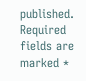published. Required fields are marked *